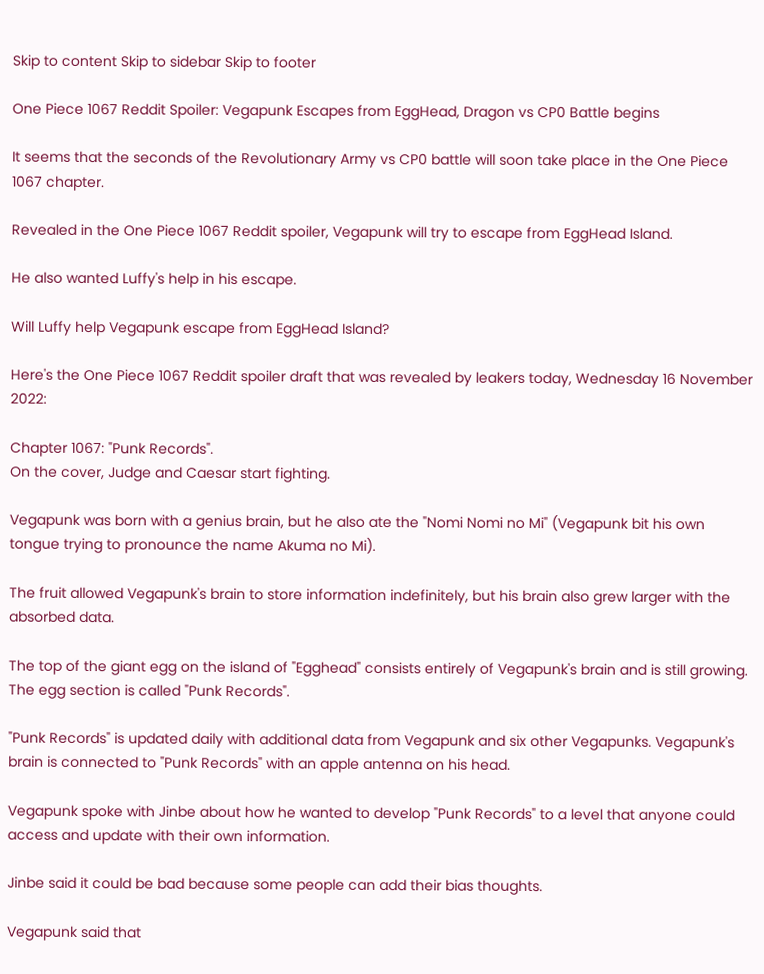Skip to content Skip to sidebar Skip to footer

One Piece 1067 Reddit Spoiler: Vegapunk Escapes from EggHead, Dragon vs CP0 Battle begins

It seems that the seconds of the Revolutionary Army vs CP0 battle will soon take place in the One Piece 1067 chapter.

Revealed in the One Piece 1067 Reddit spoiler, Vegapunk will try to escape from EggHead Island.

He also wanted Luffy's help in his escape.

Will Luffy help Vegapunk escape from EggHead Island?

Here's the One Piece 1067 Reddit spoiler draft that was revealed by leakers today, Wednesday 16 November 2022:

Chapter 1067: "Punk Records".
On the cover, Judge and Caesar start fighting.

Vegapunk was born with a genius brain, but he also ate the "Nomi Nomi no Mi" (Vegapunk bit his own tongue trying to pronounce the name Akuma no Mi).

The fruit allowed Vegapunk's brain to store information indefinitely, but his brain also grew larger with the absorbed data.

The top of the giant egg on the island of "Egghead" consists entirely of Vegapunk's brain and is still growing. The egg section is called "Punk Records".

"Punk Records" is updated daily with additional data from Vegapunk and six other Vegapunks. Vegapunk's brain is connected to "Punk Records" with an apple antenna on his head.

Vegapunk spoke with Jinbe about how he wanted to develop "Punk Records" to a level that anyone could access and update with their own information.

Jinbe said it could be bad because some people can add their bias thoughts.

Vegapunk said that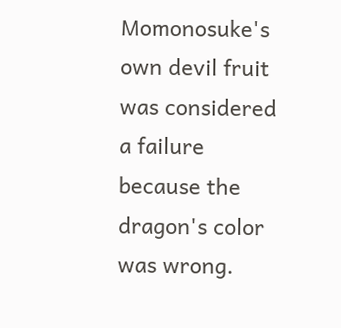Momonosuke's own devil fruit was considered a failure because the dragon's color was wrong.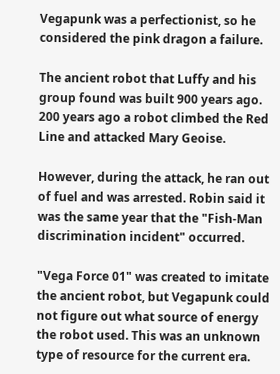Vegapunk was a perfectionist, so he considered the pink dragon a failure.

The ancient robot that Luffy and his group found was built 900 years ago. 200 years ago a robot climbed the Red Line and attacked Mary Geoise.

However, during the attack, he ran out of fuel and was arrested. Robin said it was the same year that the "Fish-Man discrimination incident" occurred.

"Vega Force 01" was created to imitate the ancient robot, but Vegapunk could not figure out what source of energy the robot used. This was an unknown type of resource for the current era.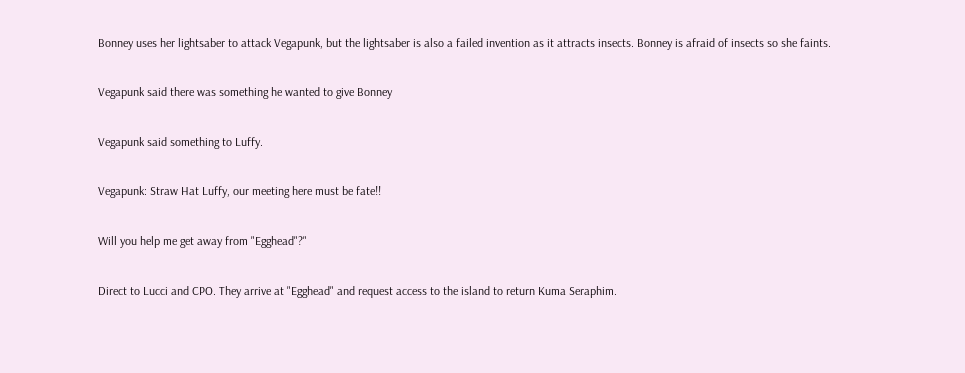Bonney uses her lightsaber to attack Vegapunk, but the lightsaber is also a failed invention as it attracts insects. Bonney is afraid of insects so she faints.

Vegapunk said there was something he wanted to give Bonney

Vegapunk said something to Luffy.

Vegapunk: Straw Hat Luffy, our meeting here must be fate!!

Will you help me get away from "Egghead"?"

Direct to Lucci and CPO. They arrive at "Egghead" and request access to the island to return Kuma Seraphim.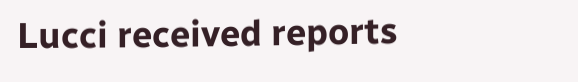Lucci received reports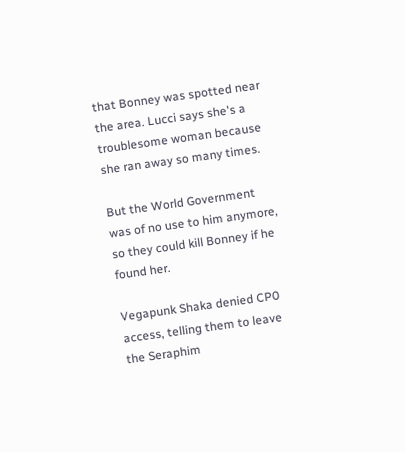that Bonney was spotted near the area. Lucci says she's a troublesome woman because she ran away so many times.

But the World Government was of no use to him anymore, so they could kill Bonney if he found her.

Vegapunk Shaka denied CP0 access, telling them to leave the Seraphim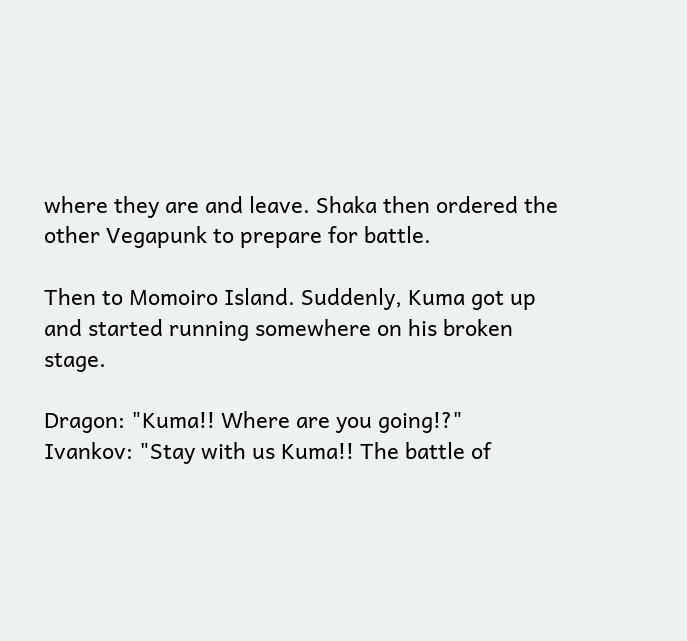where they are and leave. Shaka then ordered the other Vegapunk to prepare for battle.

Then to Momoiro Island. Suddenly, Kuma got up and started running somewhere on his broken stage.

Dragon: "Kuma!! Where are you going!?"
Ivankov: "Stay with us Kuma!! The battle of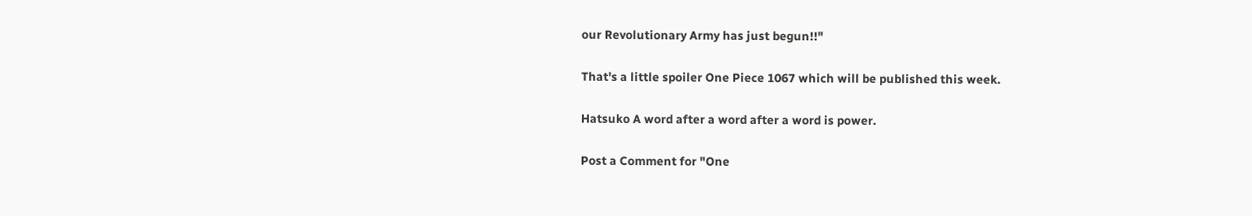our Revolutionary Army has just begun!!"

That's a little spoiler One Piece 1067 which will be published this week.

Hatsuko A word after a word after a word is power.

Post a Comment for "One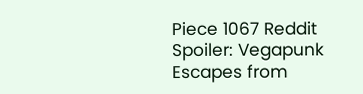Piece 1067 Reddit Spoiler: Vegapunk Escapes from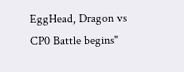EggHead, Dragon vs CP0 Battle begins"